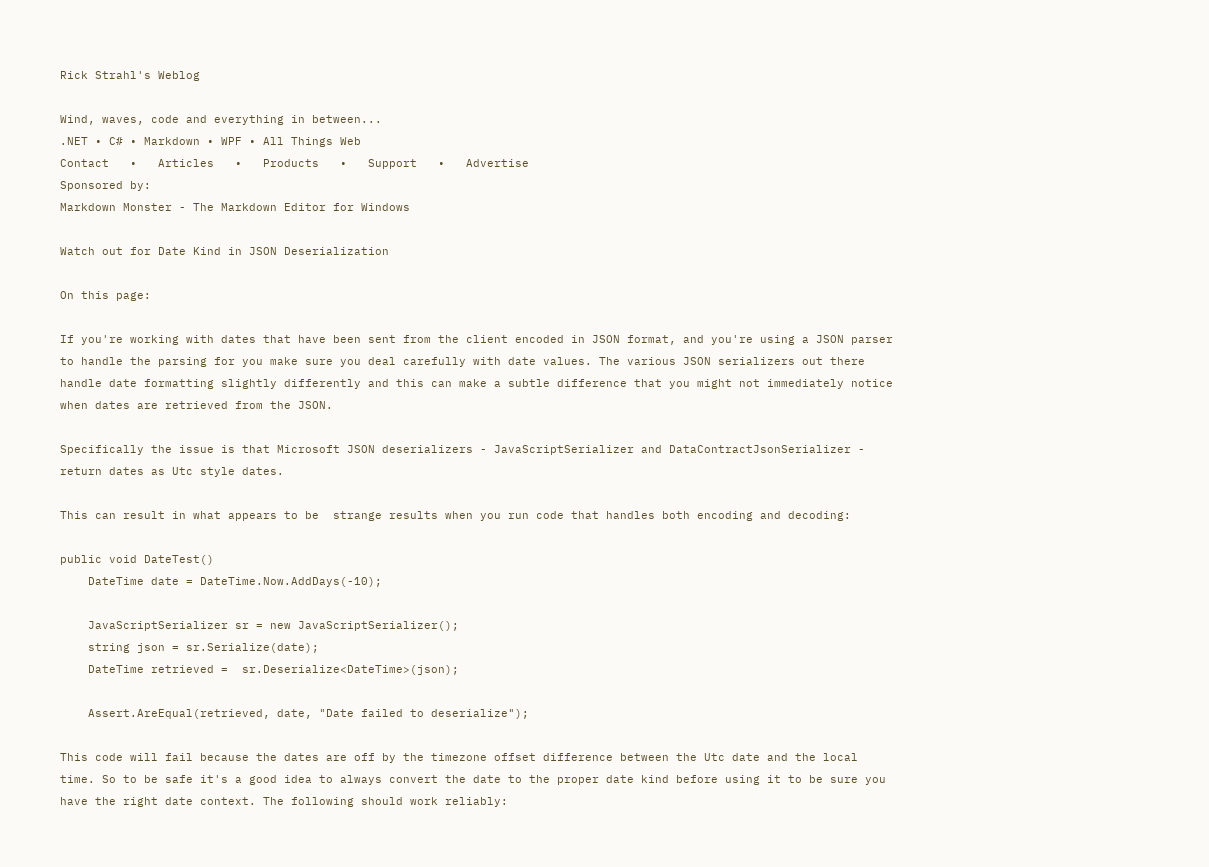Rick Strahl's Weblog

Wind, waves, code and everything in between...
.NET • C# • Markdown • WPF • All Things Web
Contact   •   Articles   •   Products   •   Support   •   Advertise
Sponsored by:
Markdown Monster - The Markdown Editor for Windows

Watch out for Date Kind in JSON Deserialization

On this page:

If you're working with dates that have been sent from the client encoded in JSON format, and you're using a JSON parser to handle the parsing for you make sure you deal carefully with date values. The various JSON serializers out there handle date formatting slightly differently and this can make a subtle difference that you might not immediately notice when dates are retrieved from the JSON.

Specifically the issue is that Microsoft JSON deserializers - JavaScriptSerializer and DataContractJsonSerializer - return dates as Utc style dates.

This can result in what appears to be  strange results when you run code that handles both encoding and decoding:

public void DateTest()
    DateTime date = DateTime.Now.AddDays(-10);

    JavaScriptSerializer sr = new JavaScriptSerializer();
    string json = sr.Serialize(date);
    DateTime retrieved =  sr.Deserialize<DateTime>(json);

    Assert.AreEqual(retrieved, date, "Date failed to deserialize");

This code will fail because the dates are off by the timezone offset difference between the Utc date and the local time. So to be safe it's a good idea to always convert the date to the proper date kind before using it to be sure you have the right date context. The following should work reliably: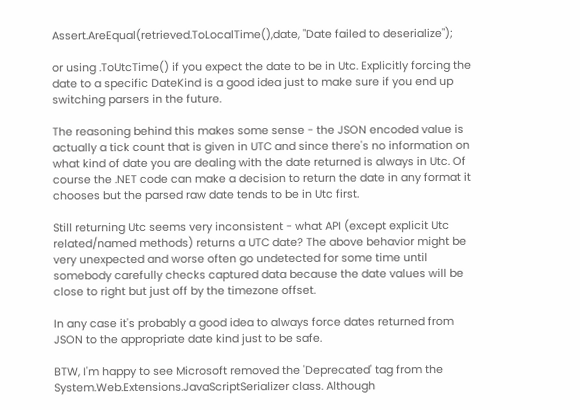Assert.AreEqual(retrieved.ToLocalTime(),date, "Date failed to deserialize");

or using .ToUtcTime() if you expect the date to be in Utc. Explicitly forcing the date to a specific DateKind is a good idea just to make sure if you end up switching parsers in the future.

The reasoning behind this makes some sense - the JSON encoded value is actually a tick count that is given in UTC and since there's no information on what kind of date you are dealing with the date returned is always in Utc. Of course the .NET code can make a decision to return the date in any format it chooses but the parsed raw date tends to be in Utc first.

Still returning Utc seems very inconsistent - what API (except explicit Utc related/named methods) returns a UTC date? The above behavior might be very unexpected and worse often go undetected for some time until somebody carefully checks captured data because the date values will be close to right but just off by the timezone offset.

In any case it's probably a good idea to always force dates returned from JSON to the appropriate date kind just to be safe.

BTW, I'm happy to see Microsoft removed the 'Deprecated' tag from the System.Web.Extensions.JavaScriptSerializer class. Although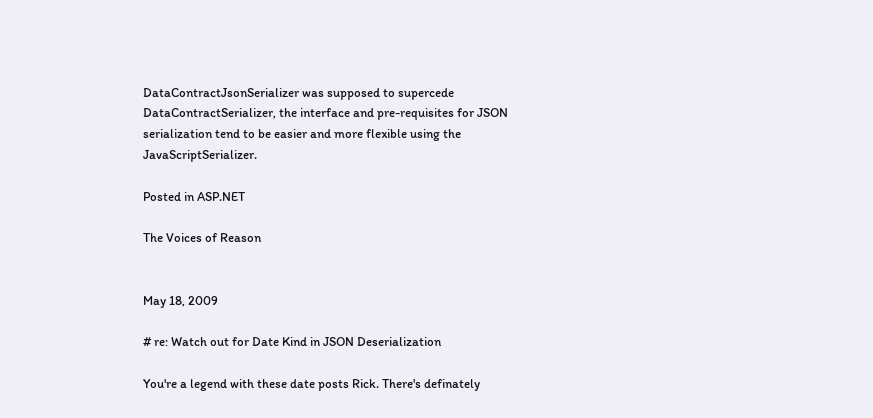DataContractJsonSerializer was supposed to supercede DataContractSerializer, the interface and pre-requisites for JSON serialization tend to be easier and more flexible using the JavaScriptSerializer.

Posted in ASP.NET

The Voices of Reason


May 18, 2009

# re: Watch out for Date Kind in JSON Deserialization

You're a legend with these date posts Rick. There's definately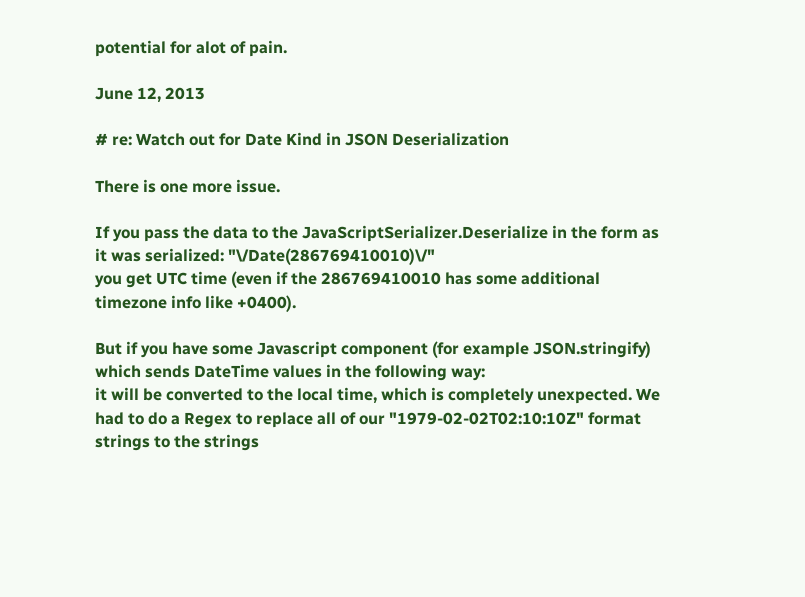potential for alot of pain.

June 12, 2013

# re: Watch out for Date Kind in JSON Deserialization

There is one more issue.

If you pass the data to the JavaScriptSerializer.Deserialize in the form as it was serialized: "\/Date(286769410010)\/"
you get UTC time (even if the 286769410010 has some additional timezone info like +0400).

But if you have some Javascript component (for example JSON.stringify) which sends DateTime values in the following way:
it will be converted to the local time, which is completely unexpected. We had to do a Regex to replace all of our "1979-02-02T02:10:10Z" format strings to the strings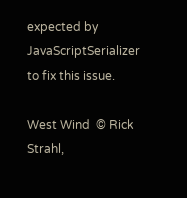expected by JavaScriptSerializer to fix this issue.

West Wind  © Rick Strahl,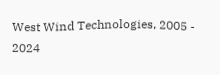West Wind Technologies, 2005 - 2024